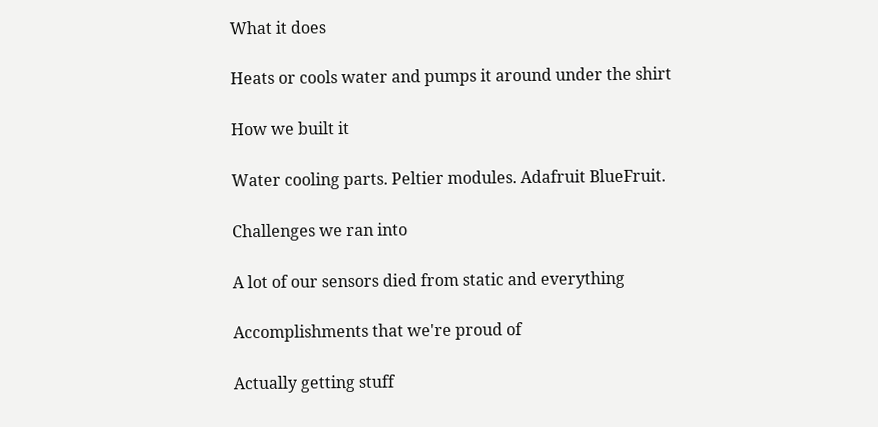What it does

Heats or cools water and pumps it around under the shirt

How we built it

Water cooling parts. Peltier modules. Adafruit BlueFruit.

Challenges we ran into

A lot of our sensors died from static and everything

Accomplishments that we're proud of

Actually getting stuff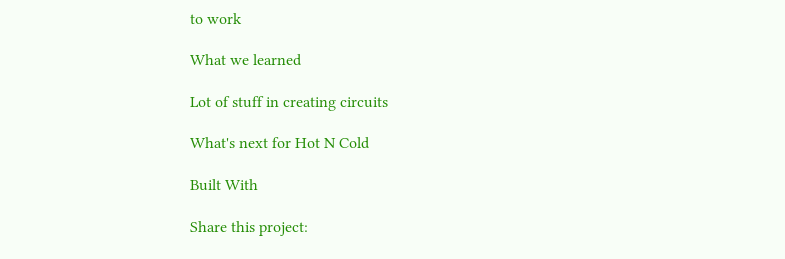to work

What we learned

Lot of stuff in creating circuits

What's next for Hot N Cold

Built With

Share this project: